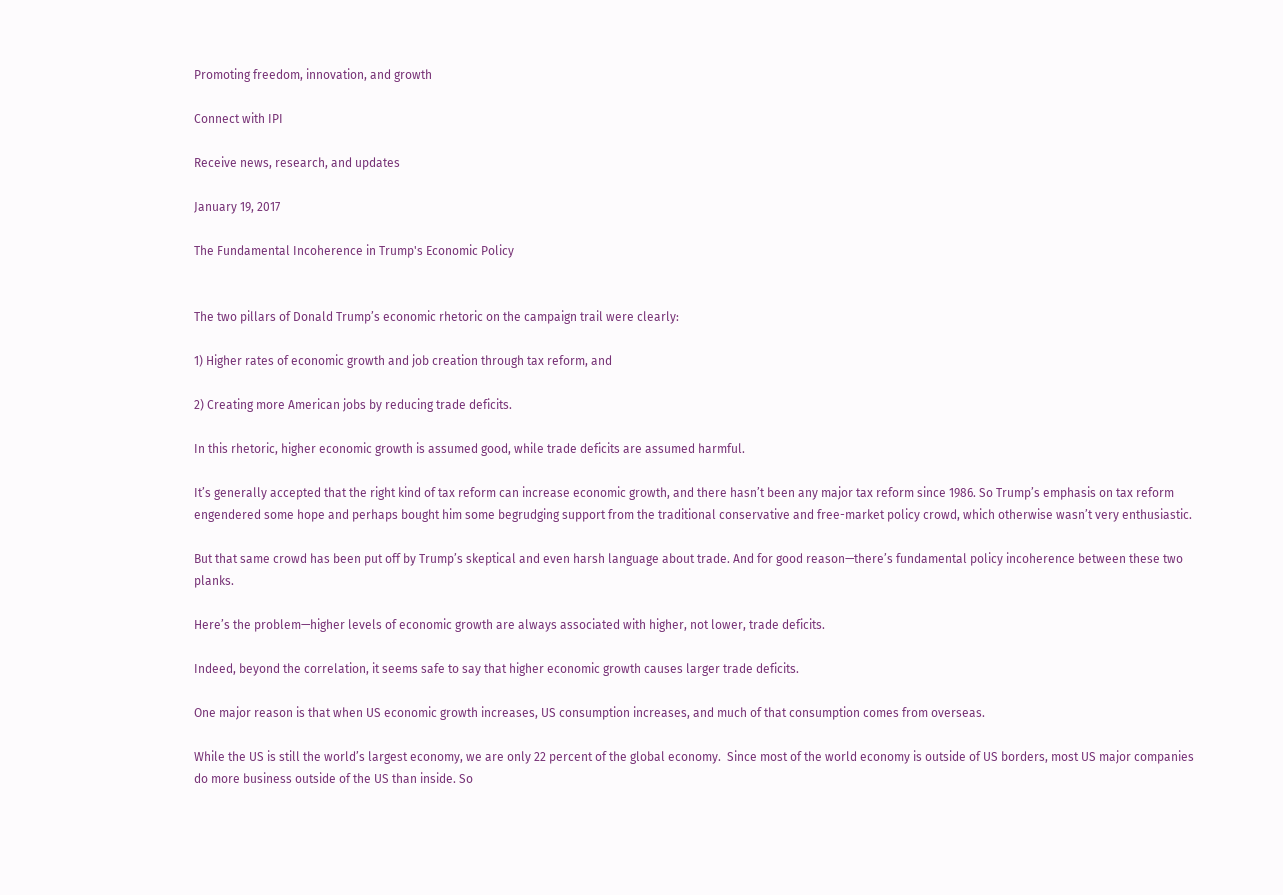Promoting freedom, innovation, and growth

Connect with IPI

Receive news, research, and updates

January 19, 2017

The Fundamental Incoherence in Trump's Economic Policy


The two pillars of Donald Trump’s economic rhetoric on the campaign trail were clearly:

1) Higher rates of economic growth and job creation through tax reform, and

2) Creating more American jobs by reducing trade deficits.

In this rhetoric, higher economic growth is assumed good, while trade deficits are assumed harmful.

It’s generally accepted that the right kind of tax reform can increase economic growth, and there hasn’t been any major tax reform since 1986. So Trump’s emphasis on tax reform engendered some hope and perhaps bought him some begrudging support from the traditional conservative and free-market policy crowd, which otherwise wasn’t very enthusiastic.

But that same crowd has been put off by Trump’s skeptical and even harsh language about trade. And for good reason—there’s fundamental policy incoherence between these two planks.

Here’s the problem—higher levels of economic growth are always associated with higher, not lower, trade deficits.

Indeed, beyond the correlation, it seems safe to say that higher economic growth causes larger trade deficits.

One major reason is that when US economic growth increases, US consumption increases, and much of that consumption comes from overseas.

While the US is still the world’s largest economy, we are only 22 percent of the global economy.  Since most of the world economy is outside of US borders, most US major companies do more business outside of the US than inside. So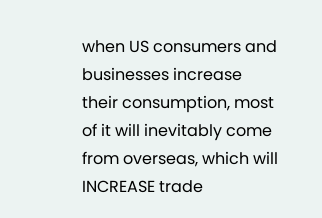when US consumers and businesses increase their consumption, most of it will inevitably come from overseas, which will INCREASE trade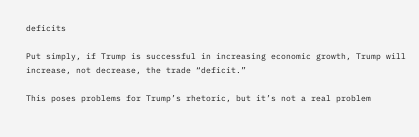deficits

Put simply, if Trump is successful in increasing economic growth, Trump will increase, not decrease, the trade “deficit.”

This poses problems for Trump’s rhetoric, but it’s not a real problem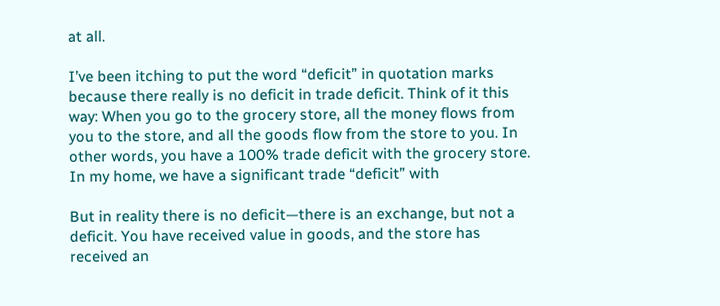at all.

I’ve been itching to put the word “deficit” in quotation marks because there really is no deficit in trade deficit. Think of it this way: When you go to the grocery store, all the money flows from you to the store, and all the goods flow from the store to you. In other words, you have a 100% trade deficit with the grocery store. In my home, we have a significant trade “deficit” with

But in reality there is no deficit—there is an exchange, but not a deficit. You have received value in goods, and the store has received an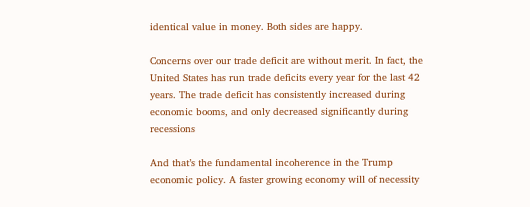identical value in money. Both sides are happy.

Concerns over our trade deficit are without merit. In fact, the United States has run trade deficits every year for the last 42 years. The trade deficit has consistently increased during economic booms, and only decreased significantly during recessions

And that’s the fundamental incoherence in the Trump economic policy. A faster growing economy will of necessity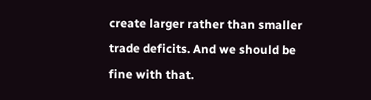create larger rather than smaller trade deficits. And we should be fine with that.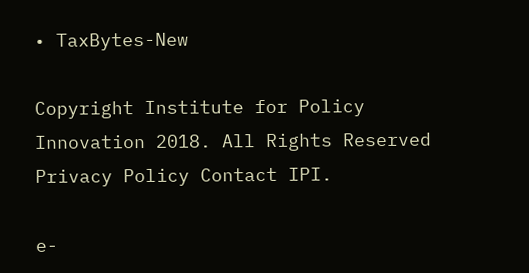• TaxBytes-New

Copyright Institute for Policy Innovation 2018. All Rights Reserved Privacy Policy Contact IPI.

e-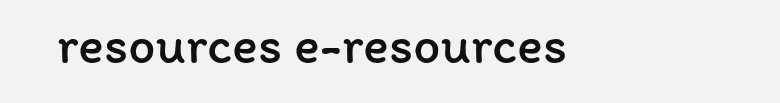resources e-resources